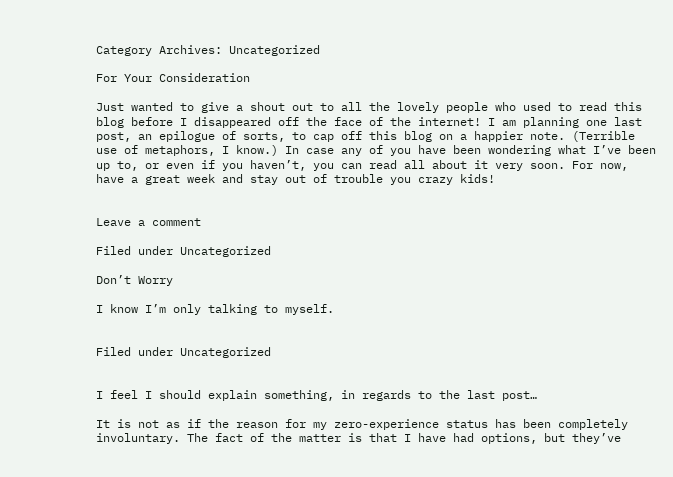Category Archives: Uncategorized

For Your Consideration

Just wanted to give a shout out to all the lovely people who used to read this blog before I disappeared off the face of the internet! I am planning one last post, an epilogue of sorts, to cap off this blog on a happier note. (Terrible use of metaphors, I know.) In case any of you have been wondering what I’ve been up to, or even if you haven’t, you can read all about it very soon. For now, have a great week and stay out of trouble you crazy kids!


Leave a comment

Filed under Uncategorized

Don’t Worry

I know I’m only talking to myself.


Filed under Uncategorized


I feel I should explain something, in regards to the last post…

It is not as if the reason for my zero-experience status has been completely involuntary. The fact of the matter is that I have had options, but they’ve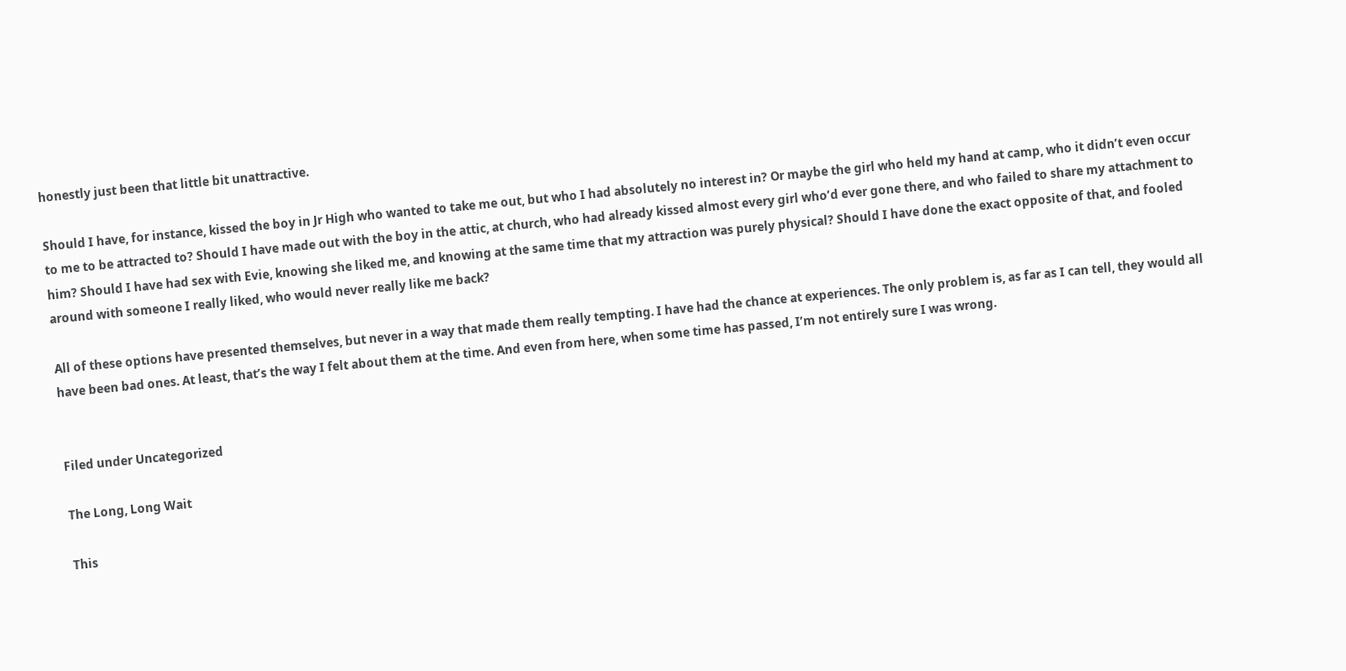honestly just been that little bit unattractive.

Should I have, for instance, kissed the boy in Jr High who wanted to take me out, but who I had absolutely no interest in? Or maybe the girl who held my hand at camp, who it didn’t even occur to me to be attracted to? Should I have made out with the boy in the attic, at church, who had already kissed almost every girl who’d ever gone there, and who failed to share my attachment to him? Should I have had sex with Evie, knowing she liked me, and knowing at the same time that my attraction was purely physical? Should I have done the exact opposite of that, and fooled around with someone I really liked, who would never really like me back?

All of these options have presented themselves, but never in a way that made them really tempting. I have had the chance at experiences. The only problem is, as far as I can tell, they would all have been bad ones. At least, that’s the way I felt about them at the time. And even from here, when some time has passed, I’m not entirely sure I was wrong.


Filed under Uncategorized

The Long, Long Wait

This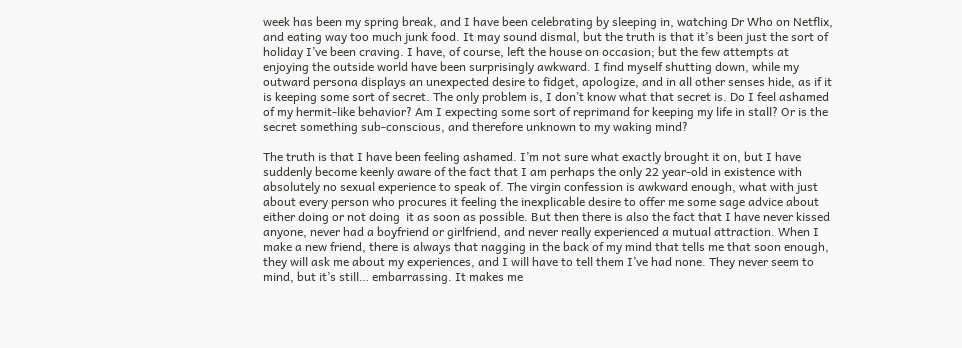week has been my spring break, and I have been celebrating by sleeping in, watching Dr Who on Netflix, and eating way too much junk food. It may sound dismal, but the truth is that it’s been just the sort of holiday I’ve been craving. I have, of course, left the house on occasion; but the few attempts at enjoying the outside world have been surprisingly awkward. I find myself shutting down, while my outward persona displays an unexpected desire to fidget, apologize, and in all other senses hide, as if it is keeping some sort of secret. The only problem is, I don’t know what that secret is. Do I feel ashamed of my hermit-like behavior? Am I expecting some sort of reprimand for keeping my life in stall? Or is the secret something sub-conscious, and therefore unknown to my waking mind?

The truth is that I have been feeling ashamed. I’m not sure what exactly brought it on, but I have suddenly become keenly aware of the fact that I am perhaps the only 22 year-old in existence with absolutely no sexual experience to speak of. The virgin confession is awkward enough, what with just about every person who procures it feeling the inexplicable desire to offer me some sage advice about either doing or not doing  it as soon as possible. But then there is also the fact that I have never kissed anyone, never had a boyfriend or girlfriend, and never really experienced a mutual attraction. When I make a new friend, there is always that nagging in the back of my mind that tells me that soon enough, they will ask me about my experiences, and I will have to tell them I’ve had none. They never seem to mind, but it’s still… embarrassing. It makes me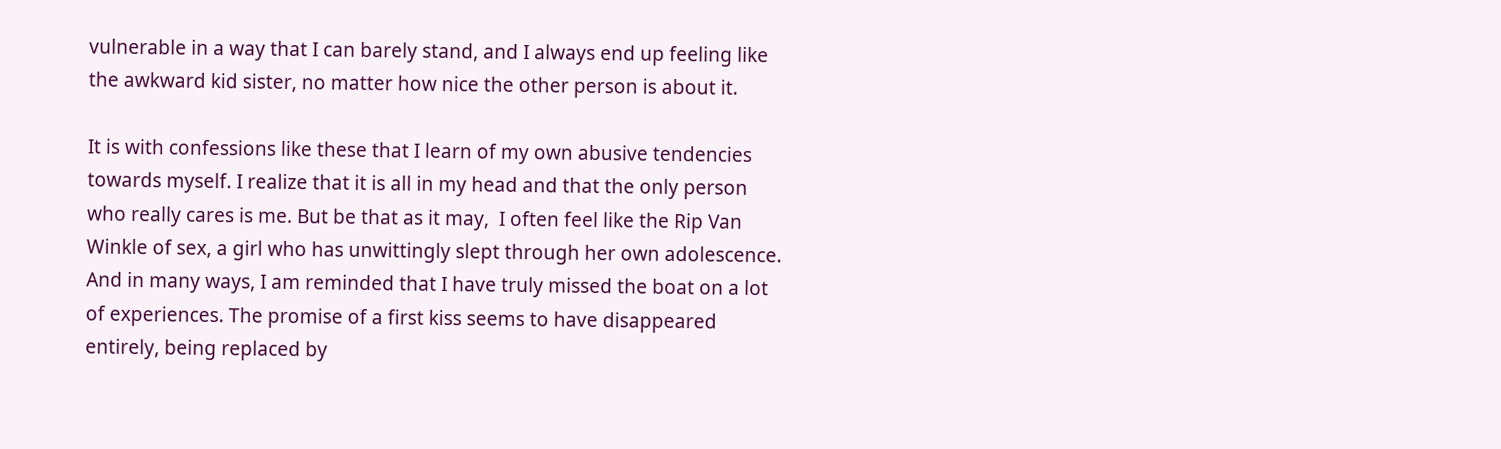vulnerable in a way that I can barely stand, and I always end up feeling like the awkward kid sister, no matter how nice the other person is about it.

It is with confessions like these that I learn of my own abusive tendencies towards myself. I realize that it is all in my head and that the only person who really cares is me. But be that as it may,  I often feel like the Rip Van Winkle of sex, a girl who has unwittingly slept through her own adolescence. And in many ways, I am reminded that I have truly missed the boat on a lot of experiences. The promise of a first kiss seems to have disappeared entirely, being replaced by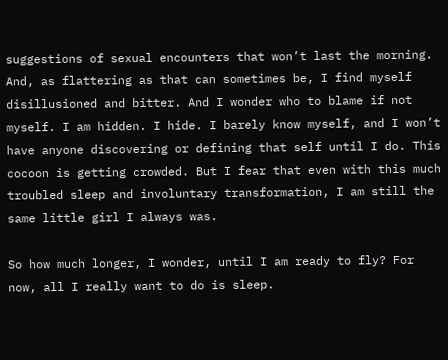suggestions of sexual encounters that won’t last the morning. And, as flattering as that can sometimes be, I find myself disillusioned and bitter. And I wonder who to blame if not myself. I am hidden. I hide. I barely know myself, and I won’t have anyone discovering or defining that self until I do. This cocoon is getting crowded. But I fear that even with this much troubled sleep and involuntary transformation, I am still the same little girl I always was.

So how much longer, I wonder, until I am ready to fly? For now, all I really want to do is sleep.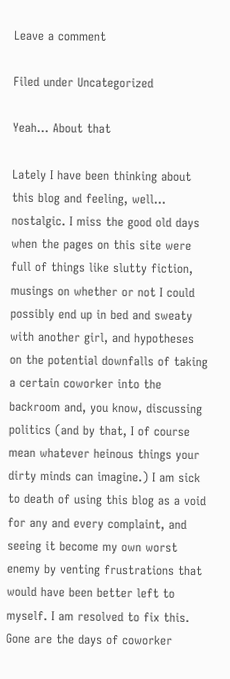Leave a comment

Filed under Uncategorized

Yeah… About that

Lately I have been thinking about this blog and feeling, well… nostalgic. I miss the good old days when the pages on this site were full of things like slutty fiction, musings on whether or not I could possibly end up in bed and sweaty with another girl, and hypotheses on the potential downfalls of taking a certain coworker into the backroom and, you know, discussing politics (and by that, I of course mean whatever heinous things your dirty minds can imagine.) I am sick to death of using this blog as a void for any and every complaint, and seeing it become my own worst enemy by venting frustrations that would have been better left to myself. I am resolved to fix this. Gone are the days of coworker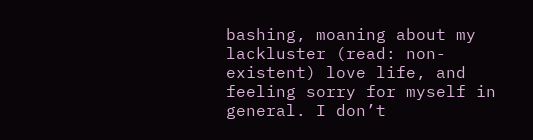bashing, moaning about my lackluster (read: non-existent) love life, and feeling sorry for myself in general. I don’t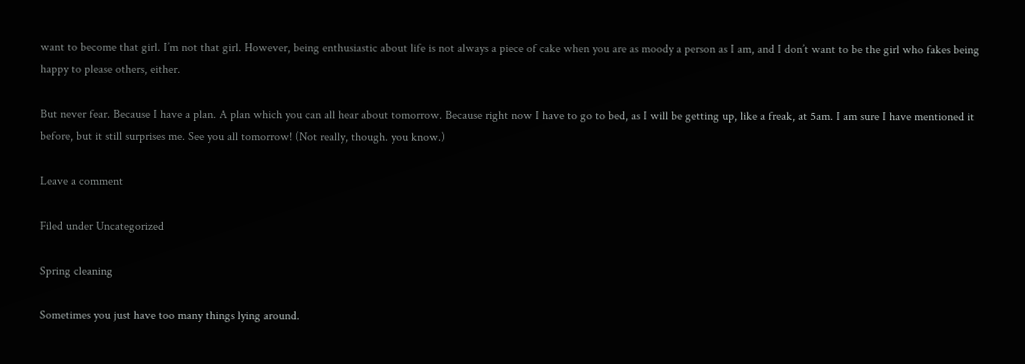want to become that girl. I’m not that girl. However, being enthusiastic about life is not always a piece of cake when you are as moody a person as I am, and I don’t want to be the girl who fakes being happy to please others, either.

But never fear. Because I have a plan. A plan which you can all hear about tomorrow. Because right now I have to go to bed, as I will be getting up, like a freak, at 5am. I am sure I have mentioned it before, but it still surprises me. See you all tomorrow! (Not really, though. you know.)

Leave a comment

Filed under Uncategorized

Spring cleaning

Sometimes you just have too many things lying around.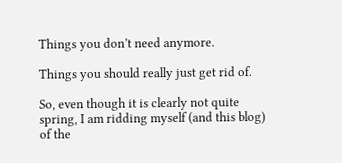Things you don’t need anymore.

Things you should really just get rid of.

So, even though it is clearly not quite spring, I am ridding myself (and this blog) of the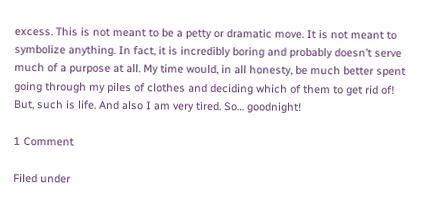excess. This is not meant to be a petty or dramatic move. It is not meant to symbolize anything. In fact, it is incredibly boring and probably doesn’t serve much of a purpose at all. My time would, in all honesty, be much better spent going through my piles of clothes and deciding which of them to get rid of! But, such is life. And also I am very tired. So… goodnight!

1 Comment

Filed under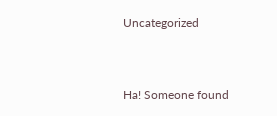Uncategorized


Ha! Someone found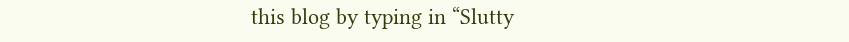this blog by typing in “Slutty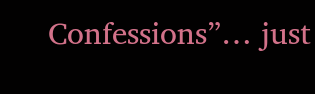Confessions”… just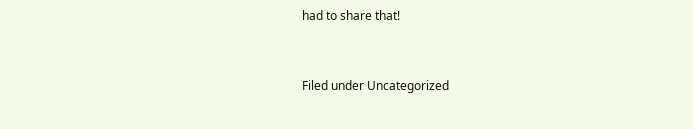had to share that!


Filed under Uncategorized